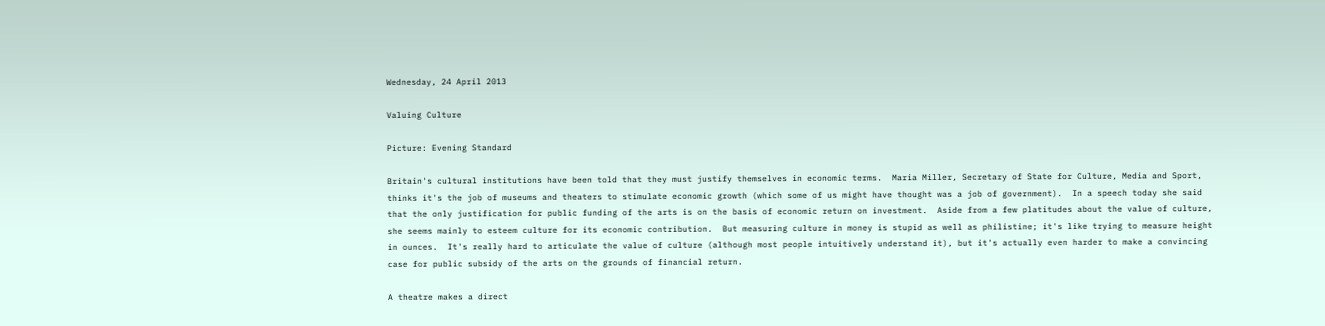Wednesday, 24 April 2013

Valuing Culture

Picture: Evening Standard

Britain's cultural institutions have been told that they must justify themselves in economic terms.  Maria Miller, Secretary of State for Culture, Media and Sport, thinks it's the job of museums and theaters to stimulate economic growth (which some of us might have thought was a job of government).  In a speech today she said that the only justification for public funding of the arts is on the basis of economic return on investment.  Aside from a few platitudes about the value of culture, she seems mainly to esteem culture for its economic contribution.  But measuring culture in money is stupid as well as philistine; it's like trying to measure height in ounces.  It's really hard to articulate the value of culture (although most people intuitively understand it), but it's actually even harder to make a convincing case for public subsidy of the arts on the grounds of financial return.

A theatre makes a direct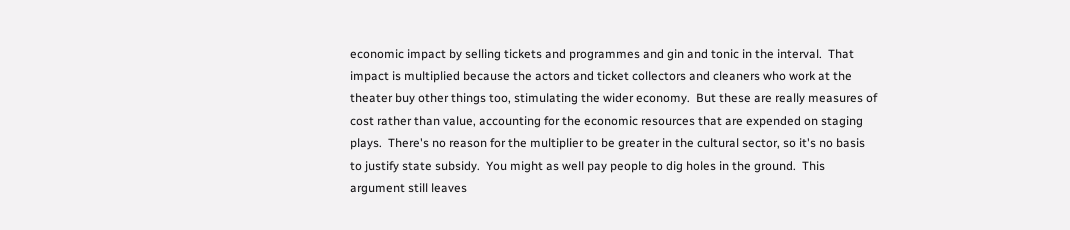economic impact by selling tickets and programmes and gin and tonic in the interval.  That impact is multiplied because the actors and ticket collectors and cleaners who work at the theater buy other things too, stimulating the wider economy.  But these are really measures of cost rather than value, accounting for the economic resources that are expended on staging plays.  There's no reason for the multiplier to be greater in the cultural sector, so it's no basis to justify state subsidy.  You might as well pay people to dig holes in the ground.  This argument still leaves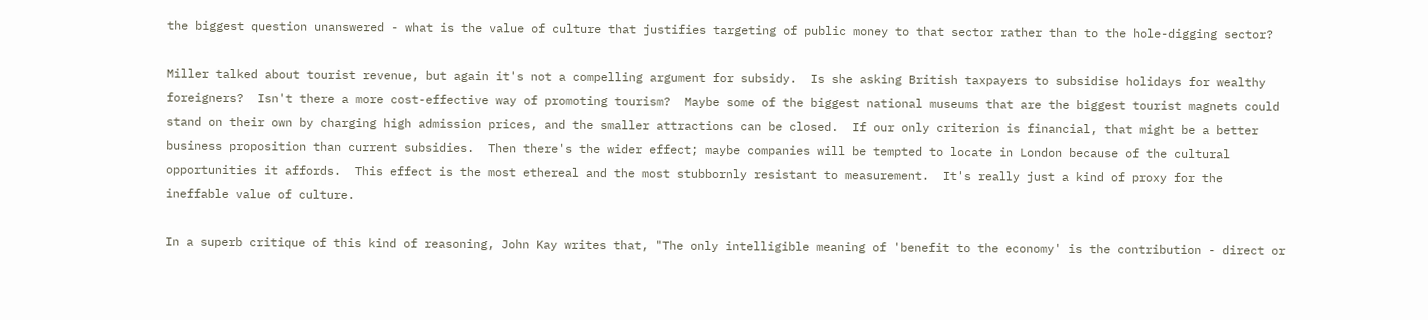the biggest question unanswered - what is the value of culture that justifies targeting of public money to that sector rather than to the hole-digging sector?

Miller talked about tourist revenue, but again it's not a compelling argument for subsidy.  Is she asking British taxpayers to subsidise holidays for wealthy foreigners?  Isn't there a more cost-effective way of promoting tourism?  Maybe some of the biggest national museums that are the biggest tourist magnets could stand on their own by charging high admission prices, and the smaller attractions can be closed.  If our only criterion is financial, that might be a better business proposition than current subsidies.  Then there's the wider effect; maybe companies will be tempted to locate in London because of the cultural opportunities it affords.  This effect is the most ethereal and the most stubbornly resistant to measurement.  It's really just a kind of proxy for the ineffable value of culture.

In a superb critique of this kind of reasoning, John Kay writes that, "The only intelligible meaning of 'benefit to the economy' is the contribution - direct or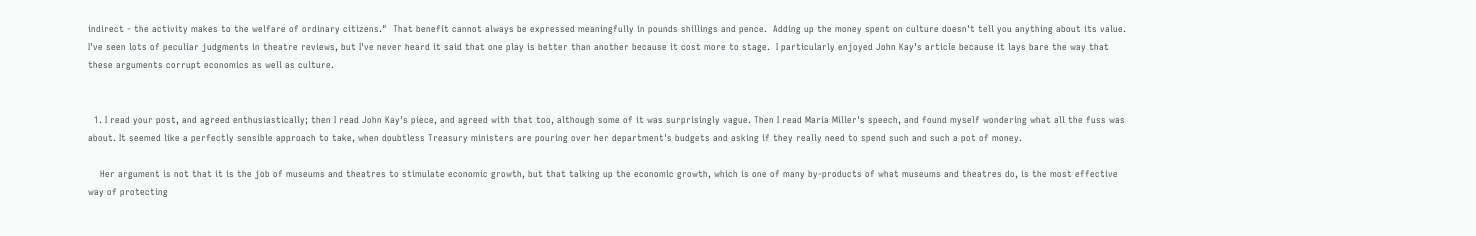indirect - the activity makes to the welfare of ordinary citizens."  That benefit cannot always be expressed meaningfully in pounds shillings and pence.  Adding up the money spent on culture doesn't tell you anything about its value.  I've seen lots of peculiar judgments in theatre reviews, but I've never heard it said that one play is better than another because it cost more to stage.  I particularly enjoyed John Kay's article because it lays bare the way that these arguments corrupt economics as well as culture.


  1. I read your post, and agreed enthusiastically; then I read John Kay's piece, and agreed with that too, although some of it was surprisingly vague. Then I read Maria Miller's speech, and found myself wondering what all the fuss was about. It seemed like a perfectly sensible approach to take, when doubtless Treasury ministers are pouring over her department's budgets and asking if they really need to spend such and such a pot of money.

    Her argument is not that it is the job of museums and theatres to stimulate economic growth, but that talking up the economic growth, which is one of many by-products of what museums and theatres do, is the most effective way of protecting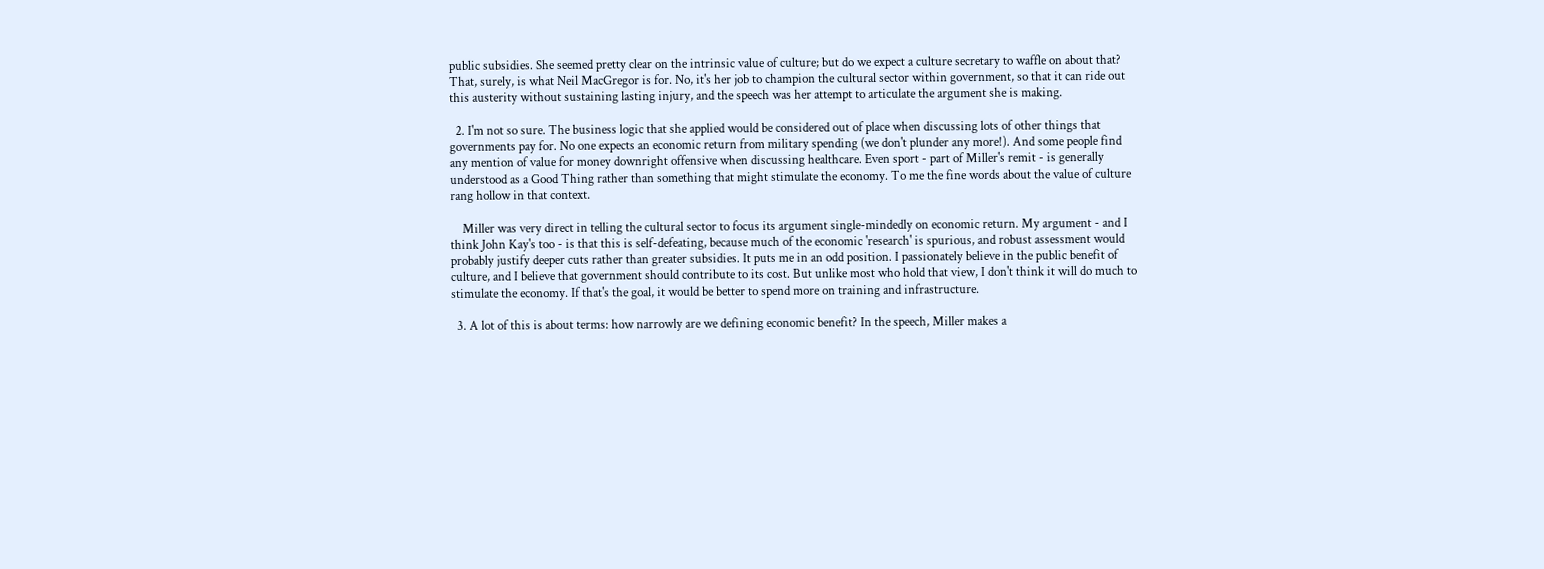public subsidies. She seemed pretty clear on the intrinsic value of culture; but do we expect a culture secretary to waffle on about that? That, surely, is what Neil MacGregor is for. No, it's her job to champion the cultural sector within government, so that it can ride out this austerity without sustaining lasting injury, and the speech was her attempt to articulate the argument she is making.

  2. I'm not so sure. The business logic that she applied would be considered out of place when discussing lots of other things that governments pay for. No one expects an economic return from military spending (we don't plunder any more!). And some people find any mention of value for money downright offensive when discussing healthcare. Even sport - part of Miller's remit - is generally understood as a Good Thing rather than something that might stimulate the economy. To me the fine words about the value of culture rang hollow in that context.

    Miller was very direct in telling the cultural sector to focus its argument single-mindedly on economic return. My argument - and I think John Kay's too - is that this is self-defeating, because much of the economic 'research' is spurious, and robust assessment would probably justify deeper cuts rather than greater subsidies. It puts me in an odd position. I passionately believe in the public benefit of culture, and I believe that government should contribute to its cost. But unlike most who hold that view, I don't think it will do much to stimulate the economy. If that's the goal, it would be better to spend more on training and infrastructure.

  3. A lot of this is about terms: how narrowly are we defining economic benefit? In the speech, Miller makes a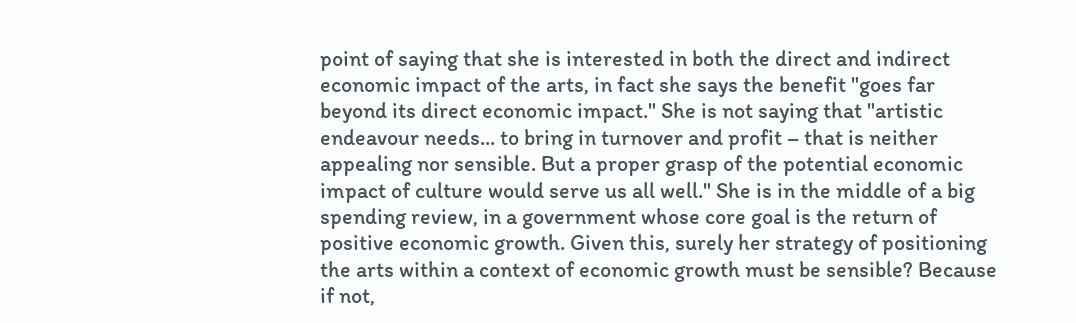point of saying that she is interested in both the direct and indirect economic impact of the arts, in fact she says the benefit "goes far beyond its direct economic impact." She is not saying that "artistic endeavour needs... to bring in turnover and profit – that is neither appealing nor sensible. But a proper grasp of the potential economic impact of culture would serve us all well." She is in the middle of a big spending review, in a government whose core goal is the return of positive economic growth. Given this, surely her strategy of positioning the arts within a context of economic growth must be sensible? Because if not,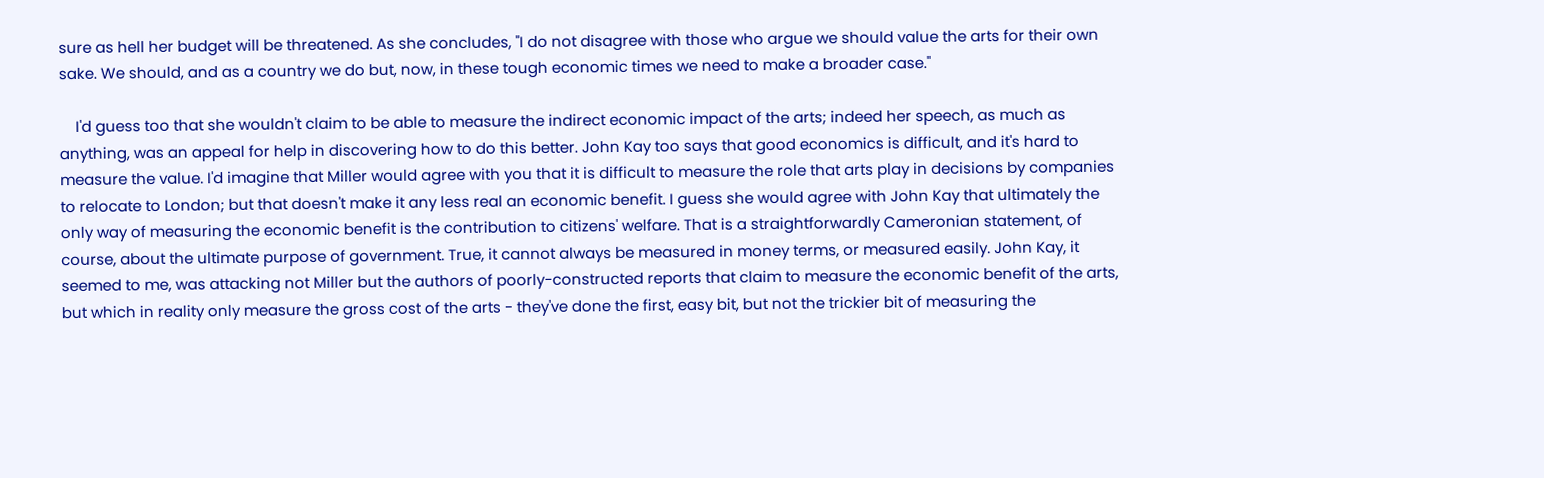sure as hell her budget will be threatened. As she concludes, "I do not disagree with those who argue we should value the arts for their own sake. We should, and as a country we do but, now, in these tough economic times we need to make a broader case."

    I'd guess too that she wouldn't claim to be able to measure the indirect economic impact of the arts; indeed her speech, as much as anything, was an appeal for help in discovering how to do this better. John Kay too says that good economics is difficult, and it's hard to measure the value. I'd imagine that Miller would agree with you that it is difficult to measure the role that arts play in decisions by companies to relocate to London; but that doesn't make it any less real an economic benefit. I guess she would agree with John Kay that ultimately the only way of measuring the economic benefit is the contribution to citizens' welfare. That is a straightforwardly Cameronian statement, of course, about the ultimate purpose of government. True, it cannot always be measured in money terms, or measured easily. John Kay, it seemed to me, was attacking not Miller but the authors of poorly-constructed reports that claim to measure the economic benefit of the arts, but which in reality only measure the gross cost of the arts - they've done the first, easy bit, but not the trickier bit of measuring the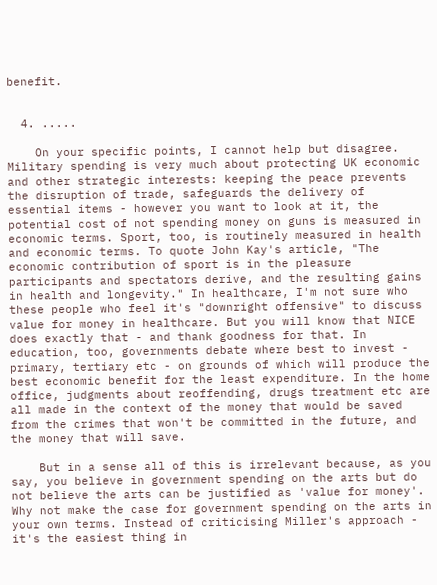benefit.


  4. .....

    On your specific points, I cannot help but disagree. Military spending is very much about protecting UK economic and other strategic interests: keeping the peace prevents the disruption of trade, safeguards the delivery of essential items - however you want to look at it, the potential cost of not spending money on guns is measured in economic terms. Sport, too, is routinely measured in health and economic terms. To quote John Kay's article, "The economic contribution of sport is in the pleasure participants and spectators derive, and the resulting gains in health and longevity." In healthcare, I'm not sure who these people who feel it's "downright offensive" to discuss value for money in healthcare. But you will know that NICE does exactly that - and thank goodness for that. In education, too, governments debate where best to invest - primary, tertiary etc - on grounds of which will produce the best economic benefit for the least expenditure. In the home office, judgments about reoffending, drugs treatment etc are all made in the context of the money that would be saved from the crimes that won't be committed in the future, and the money that will save.

    But in a sense all of this is irrelevant because, as you say, you believe in government spending on the arts but do not believe the arts can be justified as 'value for money'. Why not make the case for government spending on the arts in your own terms. Instead of criticising Miller's approach - it's the easiest thing in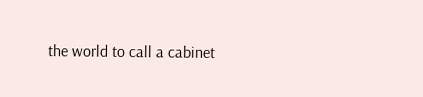the world to call a cabinet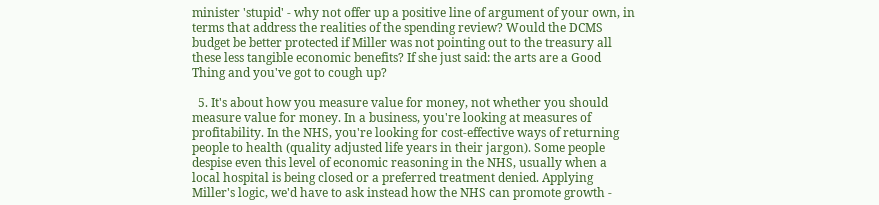minister 'stupid' - why not offer up a positive line of argument of your own, in terms that address the realities of the spending review? Would the DCMS budget be better protected if Miller was not pointing out to the treasury all these less tangible economic benefits? If she just said: the arts are a Good Thing and you've got to cough up?

  5. It's about how you measure value for money, not whether you should measure value for money. In a business, you're looking at measures of profitability. In the NHS, you're looking for cost-effective ways of returning people to health (quality adjusted life years in their jargon). Some people despise even this level of economic reasoning in the NHS, usually when a local hospital is being closed or a preferred treatment denied. Applying Miller's logic, we'd have to ask instead how the NHS can promote growth -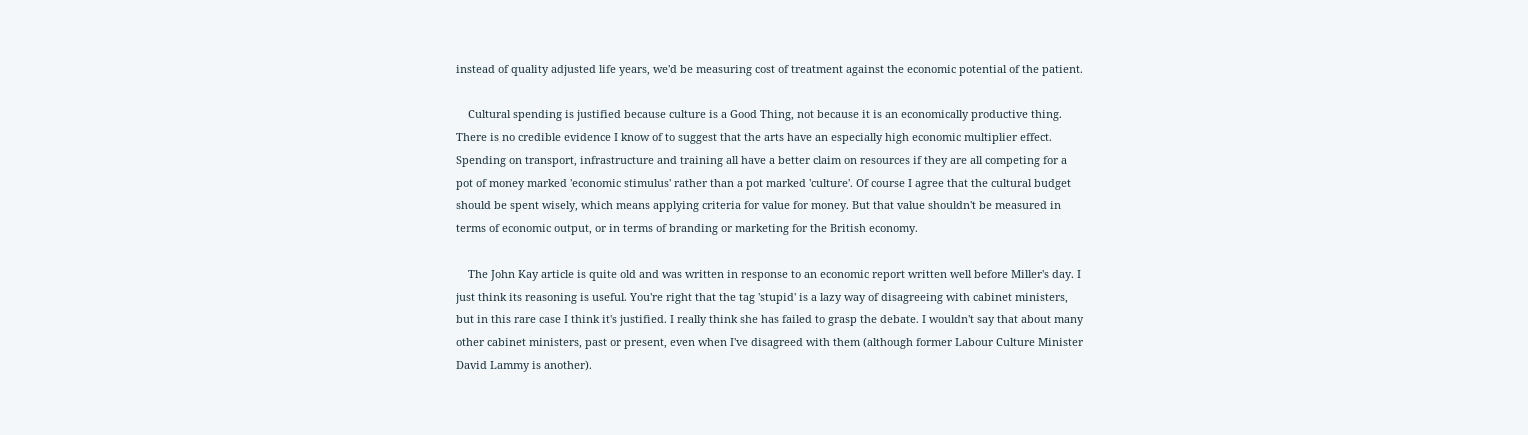instead of quality adjusted life years, we'd be measuring cost of treatment against the economic potential of the patient.

    Cultural spending is justified because culture is a Good Thing, not because it is an economically productive thing. There is no credible evidence I know of to suggest that the arts have an especially high economic multiplier effect. Spending on transport, infrastructure and training all have a better claim on resources if they are all competing for a pot of money marked 'economic stimulus' rather than a pot marked 'culture'. Of course I agree that the cultural budget should be spent wisely, which means applying criteria for value for money. But that value shouldn't be measured in terms of economic output, or in terms of branding or marketing for the British economy.

    The John Kay article is quite old and was written in response to an economic report written well before Miller's day. I just think its reasoning is useful. You're right that the tag 'stupid' is a lazy way of disagreeing with cabinet ministers, but in this rare case I think it's justified. I really think she has failed to grasp the debate. I wouldn't say that about many other cabinet ministers, past or present, even when I've disagreed with them (although former Labour Culture Minister David Lammy is another).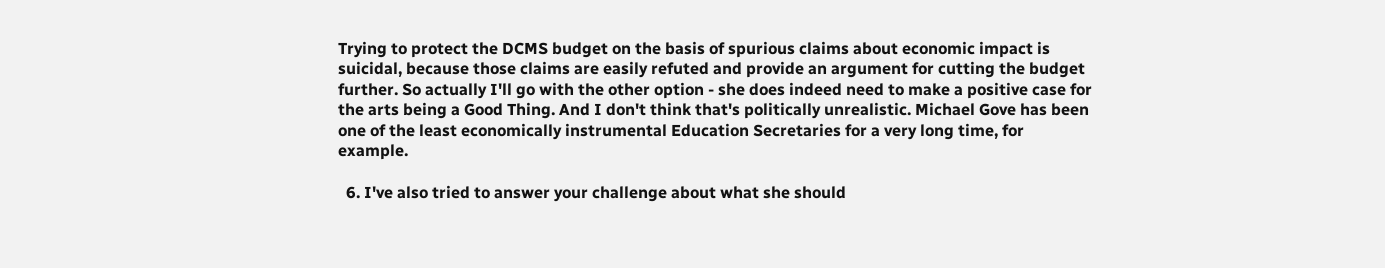Trying to protect the DCMS budget on the basis of spurious claims about economic impact is suicidal, because those claims are easily refuted and provide an argument for cutting the budget further. So actually I'll go with the other option - she does indeed need to make a positive case for the arts being a Good Thing. And I don't think that's politically unrealistic. Michael Gove has been one of the least economically instrumental Education Secretaries for a very long time, for example.

  6. I've also tried to answer your challenge about what she should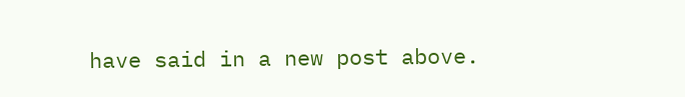have said in a new post above.